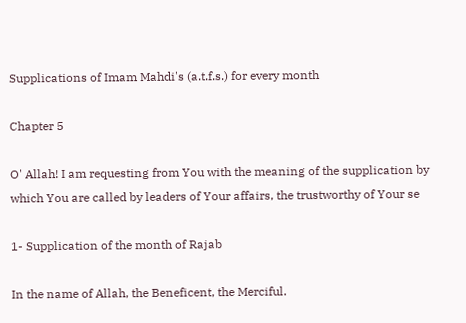Supplications of Imam Mahdi's (a.t.f.s.) for every month

Chapter 5

O' Allah! I am requesting from You with the meaning of the supplication by which You are called by leaders of Your affairs, the trustworthy of Your se

1- Supplication of the month of Rajab

In the name of Allah, the Beneficent, the Merciful.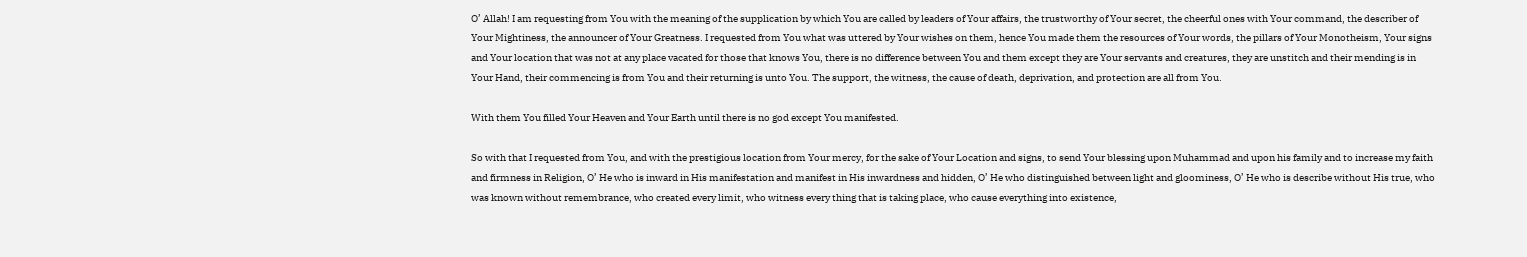O’ Allah! I am requesting from You with the meaning of the supplication by which You are called by leaders of Your affairs, the trustworthy of Your secret, the cheerful ones with Your command, the describer of Your Mightiness, the announcer of Your Greatness. I requested from You what was uttered by Your wishes on them, hence You made them the resources of Your words, the pillars of Your Monotheism, Your signs and Your location that was not at any place vacated for those that knows You, there is no difference between You and them except they are Your servants and creatures, they are unstitch and their mending is in Your Hand, their commencing is from You and their returning is unto You. The support, the witness, the cause of death, deprivation, and protection are all from You.

With them You filled Your Heaven and Your Earth until there is no god except You manifested.

So with that I requested from You, and with the prestigious location from Your mercy, for the sake of Your Location and signs, to send Your blessing upon Muhammad and upon his family and to increase my faith and firmness in Religion, O’ He who is inward in His manifestation and manifest in His inwardness and hidden, O’ He who distinguished between light and gloominess, O’ He who is describe without His true, who was known without remembrance, who created every limit, who witness every thing that is taking place, who cause everything into existence,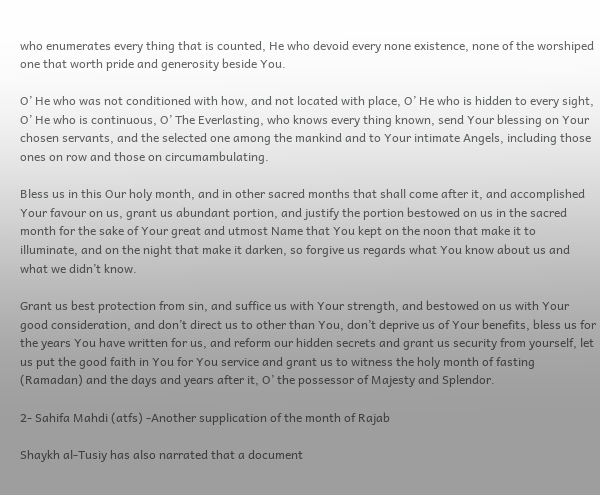who enumerates every thing that is counted, He who devoid every none existence, none of the worshiped one that worth pride and generosity beside You.

O’ He who was not conditioned with how, and not located with place, O’ He who is hidden to every sight, O’ He who is continuous, O’ The Everlasting, who knows every thing known, send Your blessing on Your chosen servants, and the selected one among the mankind and to Your intimate Angels, including those ones on row and those on circumambulating.

Bless us in this Our holy month, and in other sacred months that shall come after it, and accomplished Your favour on us, grant us abundant portion, and justify the portion bestowed on us in the sacred month for the sake of Your great and utmost Name that You kept on the noon that make it to illuminate, and on the night that make it darken, so forgive us regards what You know about us and what we didn’t know.

Grant us best protection from sin, and suffice us with Your strength, and bestowed on us with Your good consideration, and don’t direct us to other than You, don’t deprive us of Your benefits, bless us for the years You have written for us, and reform our hidden secrets and grant us security from yourself, let us put the good faith in You for You service and grant us to witness the holy month of fasting (Ramadan) and the days and years after it, O’ the possessor of Majesty and Splendor.

2- Sahifa Mahdi (atfs) -Another supplication of the month of Rajab

Shaykh al-Tusiy has also narrated that a document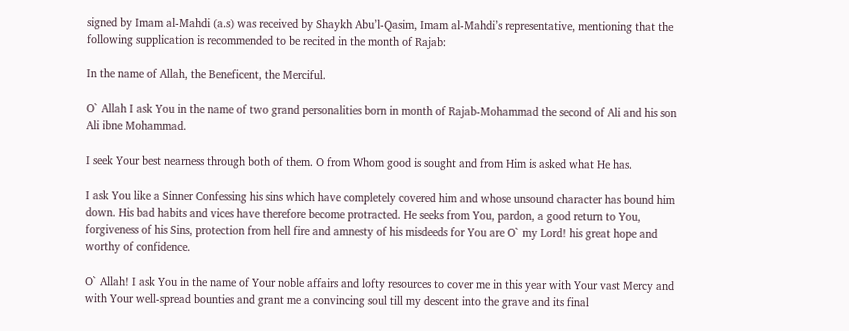signed by Imam al-Mahdi (a.s) was received by Shaykh Abu’l-Qasim, Imam al-Mahdi’s representative, mentioning that the following supplication is recommended to be recited in the month of Rajab:

In the name of Allah, the Beneficent, the Merciful.

O` Allah I ask You in the name of two grand personalities born in month of Rajab-Mohammad the second of Ali and his son Ali ibne Mohammad.

I seek Your best nearness through both of them. O from Whom good is sought and from Him is asked what He has.

I ask You like a Sinner Confessing his sins which have completely covered him and whose unsound character has bound him down. His bad habits and vices have therefore become protracted. He seeks from You, pardon, a good return to You, forgiveness of his Sins, protection from hell fire and amnesty of his misdeeds for You are O` my Lord! his great hope and worthy of confidence.

O` Allah! I ask You in the name of Your noble affairs and lofty resources to cover me in this year with Your vast Mercy and with Your well-spread bounties and grant me a convincing soul till my descent into the grave and its final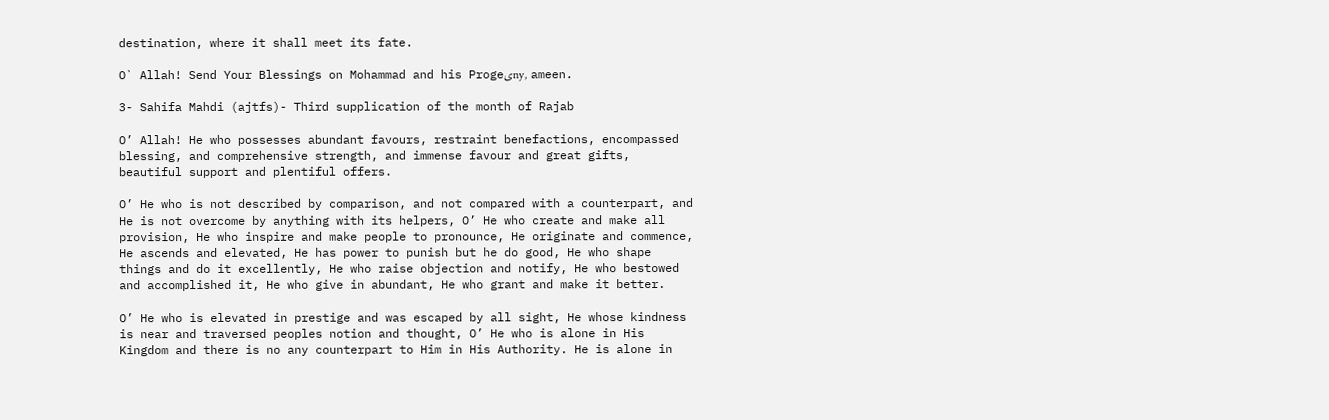destination, where it shall meet its fate.

O` Allah! Send Your Blessings on Mohammad and his Progeىny, ameen.

3- Sahifa Mahdi (ajtfs)- Third supplication of the month of Rajab

O’ Allah! He who possesses abundant favours, restraint benefactions, encompassed blessing, and comprehensive strength, and immense favour and great gifts, beautiful support and plentiful offers.

O’ He who is not described by comparison, and not compared with a counterpart, and He is not overcome by anything with its helpers, O’ He who create and make all provision, He who inspire and make people to pronounce, He originate and commence, He ascends and elevated, He has power to punish but he do good, He who shape things and do it excellently, He who raise objection and notify, He who bestowed and accomplished it, He who give in abundant, He who grant and make it better.

O’ He who is elevated in prestige and was escaped by all sight, He whose kindness is near and traversed peoples notion and thought, O’ He who is alone in His Kingdom and there is no any counterpart to Him in His Authority. He is alone in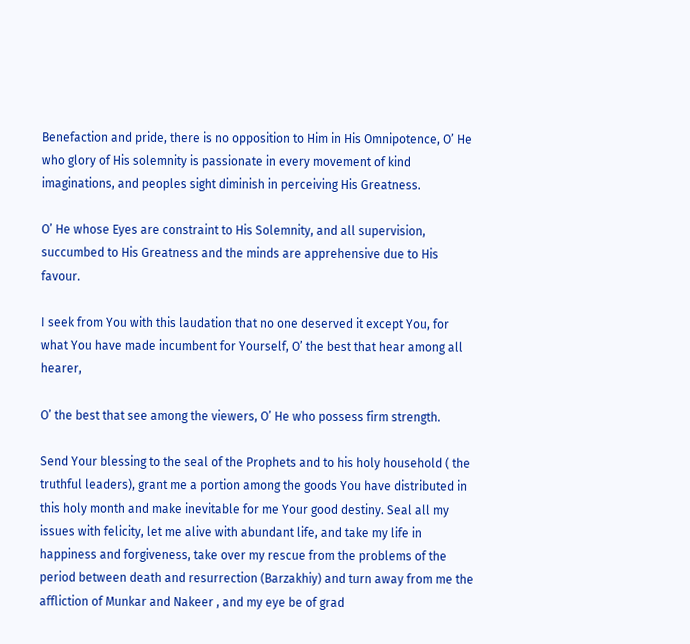Benefaction and pride, there is no opposition to Him in His Omnipotence, O’ He who glory of His solemnity is passionate in every movement of kind imaginations, and peoples sight diminish in perceiving His Greatness.

O’ He whose Eyes are constraint to His Solemnity, and all supervision, succumbed to His Greatness and the minds are apprehensive due to His favour.

I seek from You with this laudation that no one deserved it except You, for what You have made incumbent for Yourself, O’ the best that hear among all hearer,

O’ the best that see among the viewers, O’ He who possess firm strength.

Send Your blessing to the seal of the Prophets and to his holy household ( the truthful leaders), grant me a portion among the goods You have distributed in this holy month and make inevitable for me Your good destiny. Seal all my issues with felicity, let me alive with abundant life, and take my life in happiness and forgiveness, take over my rescue from the problems of the period between death and resurrection (Barzakhiy) and turn away from me the affliction of Munkar and Nakeer , and my eye be of grad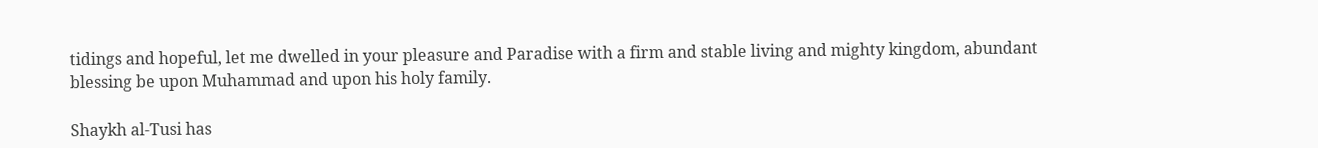tidings and hopeful, let me dwelled in your pleasure and Paradise with a firm and stable living and mighty kingdom, abundant blessing be upon Muhammad and upon his holy family.

Shaykh al-Tusi has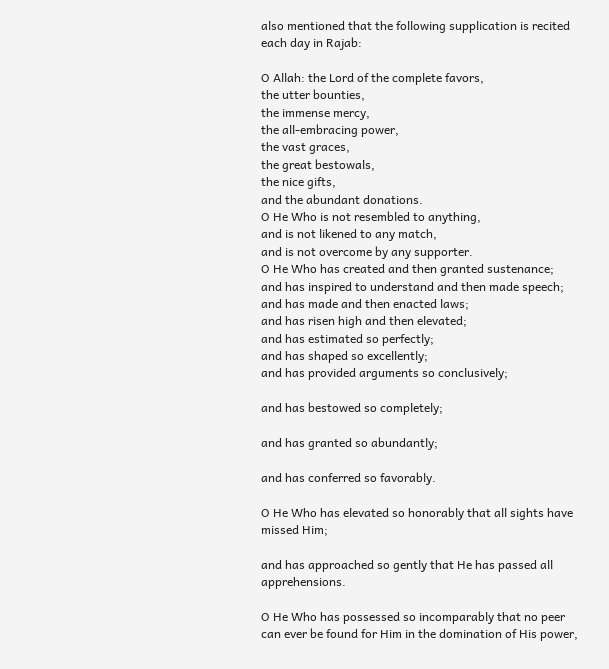also mentioned that the following supplication is recited each day in Rajab:

O Allah: the Lord of the complete favors,
the utter bounties,
the immense mercy,
the all-embracing power,
the vast graces,
the great bestowals,
the nice gifts,
and the abundant donations.
O He Who is not resembled to anything,
and is not likened to any match,
and is not overcome by any supporter.
O He Who has created and then granted sustenance;
and has inspired to understand and then made speech;
and has made and then enacted laws;
and has risen high and then elevated;
and has estimated so perfectly;
and has shaped so excellently;
and has provided arguments so conclusively;

and has bestowed so completely;

and has granted so abundantly;

and has conferred so favorably.

O He Who has elevated so honorably that all sights have missed Him;

and has approached so gently that He has passed all apprehensions.

O He Who has possessed so incomparably that no peer can ever be found for Him in the domination of His power,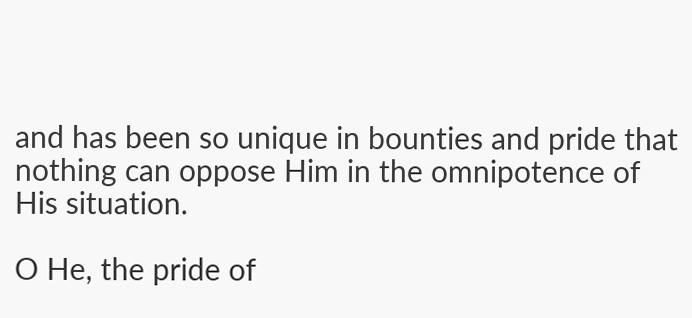and has been so unique in bounties and pride that nothing can oppose Him in the omnipotence of His situation.

O He, the pride of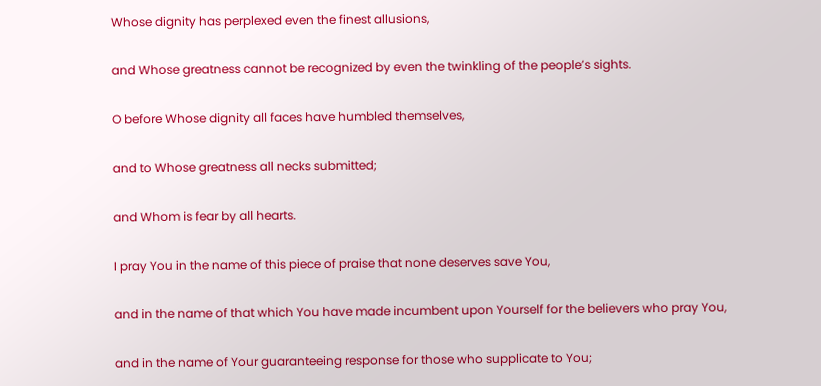Whose dignity has perplexed even the finest allusions,

and Whose greatness cannot be recognized by even the twinkling of the people’s sights.

O before Whose dignity all faces have humbled themselves,

and to Whose greatness all necks submitted;

and Whom is fear by all hearts.

I pray You in the name of this piece of praise that none deserves save You,

and in the name of that which You have made incumbent upon Yourself for the believers who pray You,

and in the name of Your guaranteeing response for those who supplicate to You;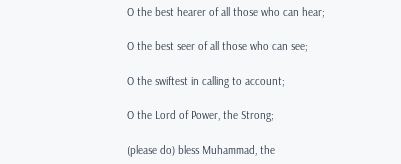O the best hearer of all those who can hear;

O the best seer of all those who can see;

O the swiftest in calling to account;

O the Lord of Power, the Strong;

(please do) bless Muhammad, the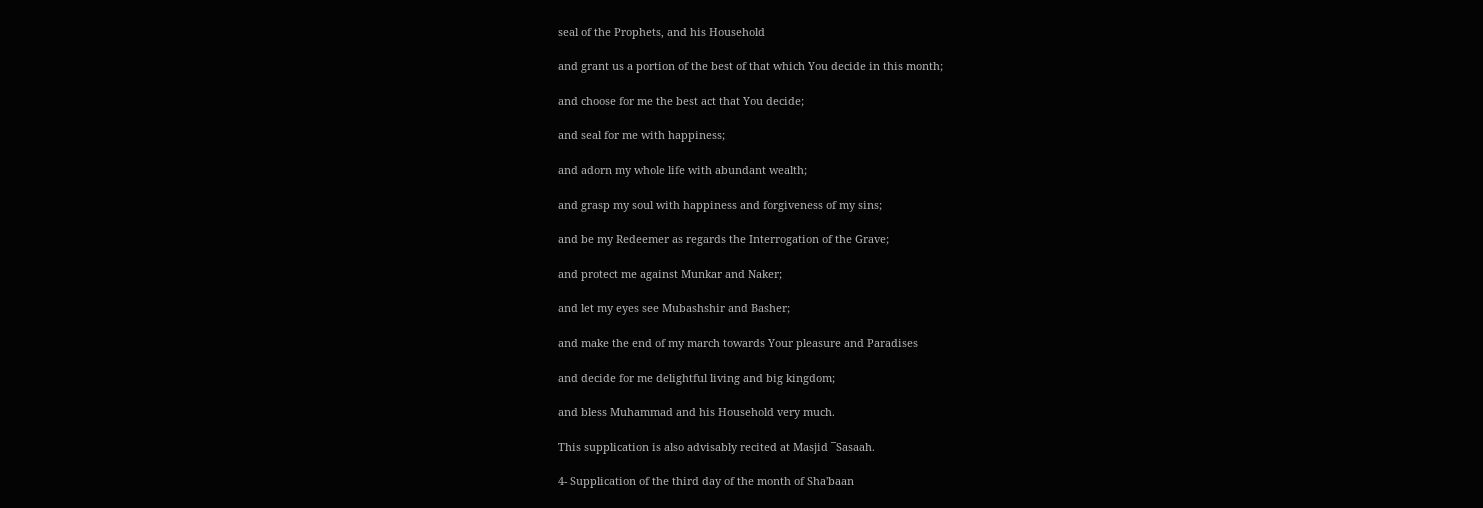seal of the Prophets, and his Household

and grant us a portion of the best of that which You decide in this month;

and choose for me the best act that You decide;

and seal for me with happiness;

and adorn my whole life with abundant wealth;

and grasp my soul with happiness and forgiveness of my sins;

and be my Redeemer as regards the Interrogation of the Grave;

and protect me against Munkar and Naker;

and let my eyes see Mubashshir and Basher;

and make the end of my march towards Your pleasure and Paradises

and decide for me delightful living and big kingdom;

and bless Muhammad and his Household very much.

This supplication is also advisably recited at Masjid ¯Sasaah.

4- Supplication of the third day of the month of Sha'baan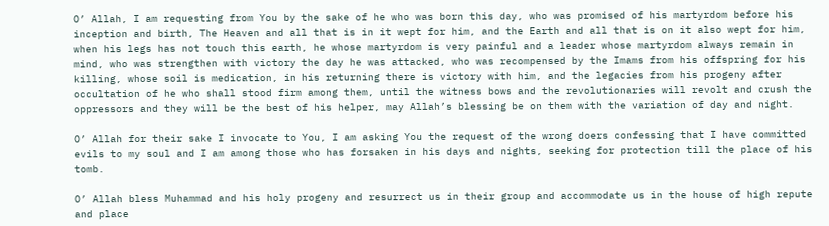O’ Allah, I am requesting from You by the sake of he who was born this day, who was promised of his martyrdom before his inception and birth, The Heaven and all that is in it wept for him, and the Earth and all that is on it also wept for him, when his legs has not touch this earth, he whose martyrdom is very painful and a leader whose martyrdom always remain in mind, who was strengthen with victory the day he was attacked, who was recompensed by the Imams from his offspring for his killing, whose soil is medication, in his returning there is victory with him, and the legacies from his progeny after occultation of he who shall stood firm among them, until the witness bows and the revolutionaries will revolt and crush the oppressors and they will be the best of his helper, may Allah’s blessing be on them with the variation of day and night.

O’ Allah for their sake I invocate to You, I am asking You the request of the wrong doers confessing that I have committed evils to my soul and I am among those who has forsaken in his days and nights, seeking for protection till the place of his tomb.

O’ Allah bless Muhammad and his holy progeny and resurrect us in their group and accommodate us in the house of high repute and place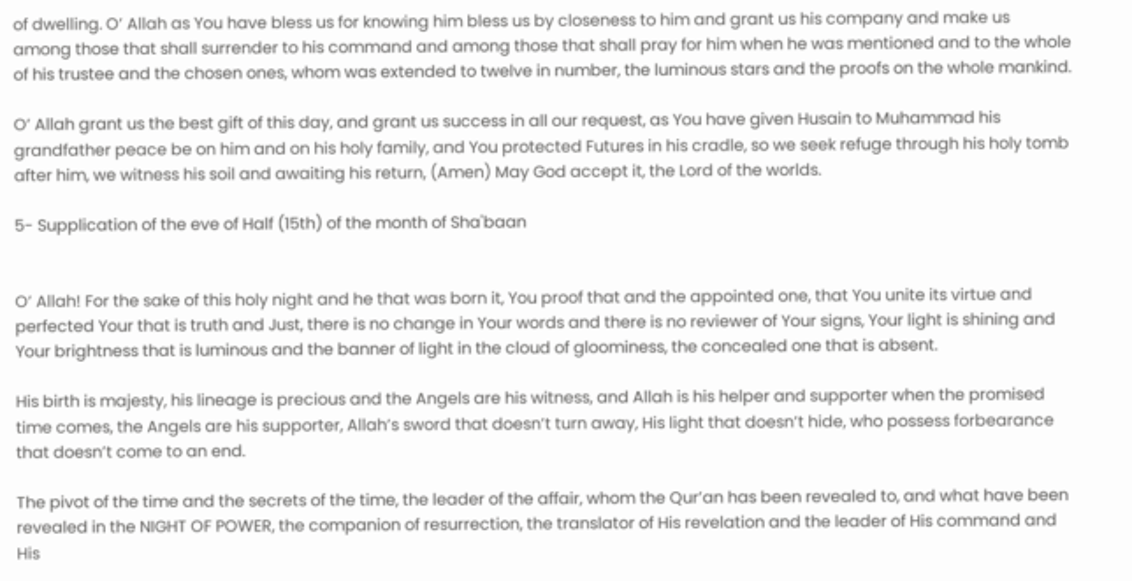of dwelling. O’ Allah as You have bless us for knowing him bless us by closeness to him and grant us his company and make us among those that shall surrender to his command and among those that shall pray for him when he was mentioned and to the whole of his trustee and the chosen ones, whom was extended to twelve in number, the luminous stars and the proofs on the whole mankind.

O’ Allah grant us the best gift of this day, and grant us success in all our request, as You have given Husain to Muhammad his grandfather peace be on him and on his holy family, and You protected Futures in his cradle, so we seek refuge through his holy tomb after him, we witness his soil and awaiting his return, (Amen) May God accept it, the Lord of the worlds.

5- Supplication of the eve of Half (15th) of the month of Sha'baan


O’ Allah! For the sake of this holy night and he that was born it, You proof that and the appointed one, that You unite its virtue and perfected Your that is truth and Just, there is no change in Your words and there is no reviewer of Your signs, Your light is shining and Your brightness that is luminous and the banner of light in the cloud of gloominess, the concealed one that is absent.

His birth is majesty, his lineage is precious and the Angels are his witness, and Allah is his helper and supporter when the promised time comes, the Angels are his supporter, Allah’s sword that doesn’t turn away, His light that doesn’t hide, who possess forbearance that doesn’t come to an end.

The pivot of the time and the secrets of the time, the leader of the affair, whom the Qur’an has been revealed to, and what have been revealed in the NIGHT OF POWER, the companion of resurrection, the translator of His revelation and the leader of His command and His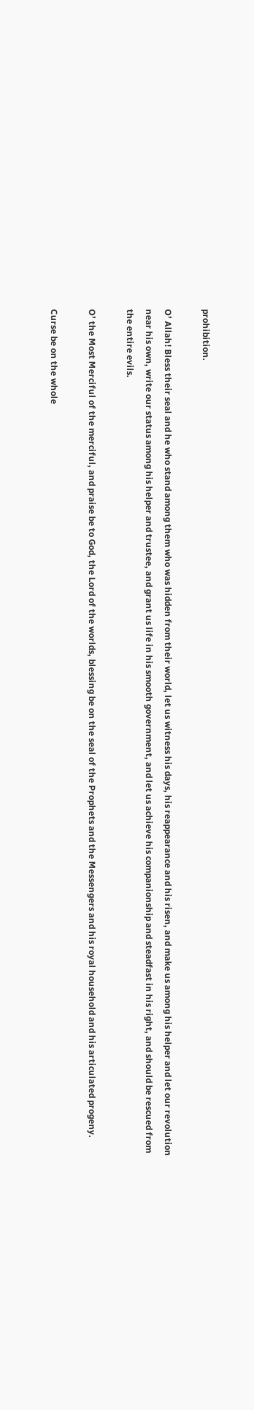prohibition.

O’ Allah! Bless their seal and he who stand among them who was hidden from their world, let us witness his days, his reappearance and his risen, and make us among his helper and let our revolution near his own, write our status among his helper and trustee, and grant us life in his smooth government, and let us achieve his companionship and steadfast in his right, and should be rescued from the entire evils.

O’ the Most Merciful of the merciful, and praise be to God, the Lord of the worlds, blessing be on the seal of the Prophets and the Messengers and his royal household and his articulated progeny.

Curse be on the whole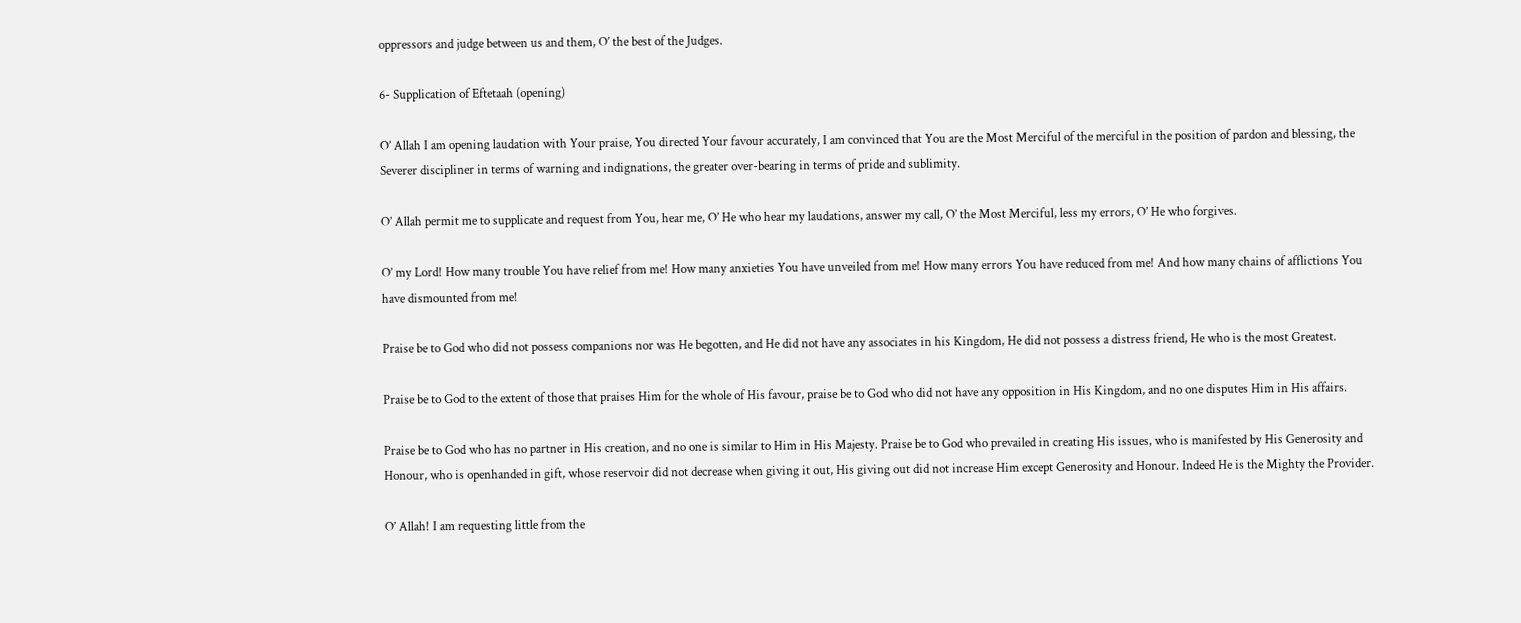oppressors and judge between us and them, O’ the best of the Judges.

6- Supplication of Eftetaah (opening)

O’ Allah I am opening laudation with Your praise, You directed Your favour accurately, I am convinced that You are the Most Merciful of the merciful in the position of pardon and blessing, the Severer discipliner in terms of warning and indignations, the greater over-bearing in terms of pride and sublimity.

O’ Allah permit me to supplicate and request from You, hear me, O’ He who hear my laudations, answer my call, O’ the Most Merciful, less my errors, O’ He who forgives.

O’ my Lord! How many trouble You have relief from me! How many anxieties You have unveiled from me! How many errors You have reduced from me! And how many chains of afflictions You have dismounted from me!

Praise be to God who did not possess companions nor was He begotten, and He did not have any associates in his Kingdom, He did not possess a distress friend, He who is the most Greatest.

Praise be to God to the extent of those that praises Him for the whole of His favour, praise be to God who did not have any opposition in His Kingdom, and no one disputes Him in His affairs.

Praise be to God who has no partner in His creation, and no one is similar to Him in His Majesty. Praise be to God who prevailed in creating His issues, who is manifested by His Generosity and Honour, who is openhanded in gift, whose reservoir did not decrease when giving it out, His giving out did not increase Him except Generosity and Honour. Indeed He is the Mighty the Provider.

O’ Allah! I am requesting little from the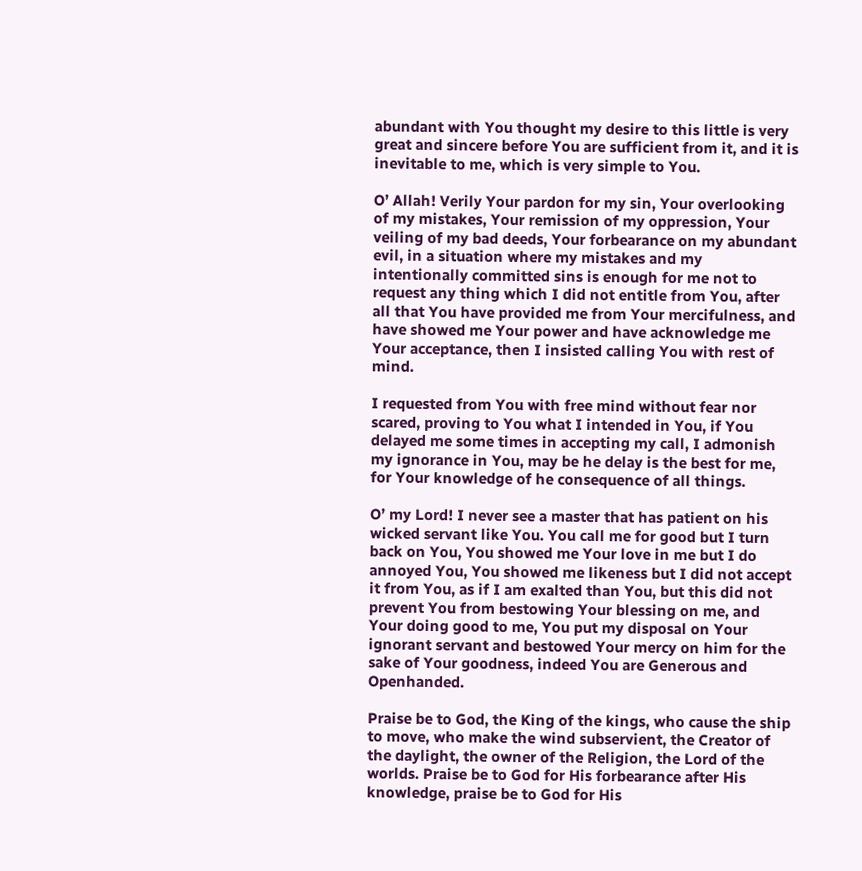abundant with You thought my desire to this little is very great and sincere before You are sufficient from it, and it is inevitable to me, which is very simple to You.

O’ Allah! Verily Your pardon for my sin, Your overlooking of my mistakes, Your remission of my oppression, Your veiling of my bad deeds, Your forbearance on my abundant evil, in a situation where my mistakes and my intentionally committed sins is enough for me not to request any thing which I did not entitle from You, after all that You have provided me from Your mercifulness, and have showed me Your power and have acknowledge me Your acceptance, then I insisted calling You with rest of mind.

I requested from You with free mind without fear nor scared, proving to You what I intended in You, if You delayed me some times in accepting my call, I admonish my ignorance in You, may be he delay is the best for me, for Your knowledge of he consequence of all things.

O’ my Lord! I never see a master that has patient on his wicked servant like You. You call me for good but I turn back on You, You showed me Your love in me but I do annoyed You, You showed me likeness but I did not accept it from You, as if I am exalted than You, but this did not prevent You from bestowing Your blessing on me, and Your doing good to me, You put my disposal on Your ignorant servant and bestowed Your mercy on him for the sake of Your goodness, indeed You are Generous and Openhanded.

Praise be to God, the King of the kings, who cause the ship to move, who make the wind subservient, the Creator of the daylight, the owner of the Religion, the Lord of the worlds. Praise be to God for His forbearance after His knowledge, praise be to God for His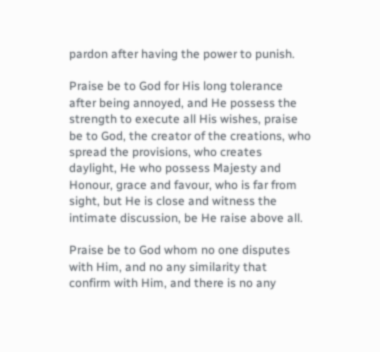pardon after having the power to punish.

Praise be to God for His long tolerance after being annoyed, and He possess the strength to execute all His wishes, praise be to God, the creator of the creations, who spread the provisions, who creates daylight, He who possess Majesty and Honour, grace and favour, who is far from sight, but He is close and witness the intimate discussion, be He raise above all.

Praise be to God whom no one disputes with Him, and no any similarity that confirm with Him, and there is no any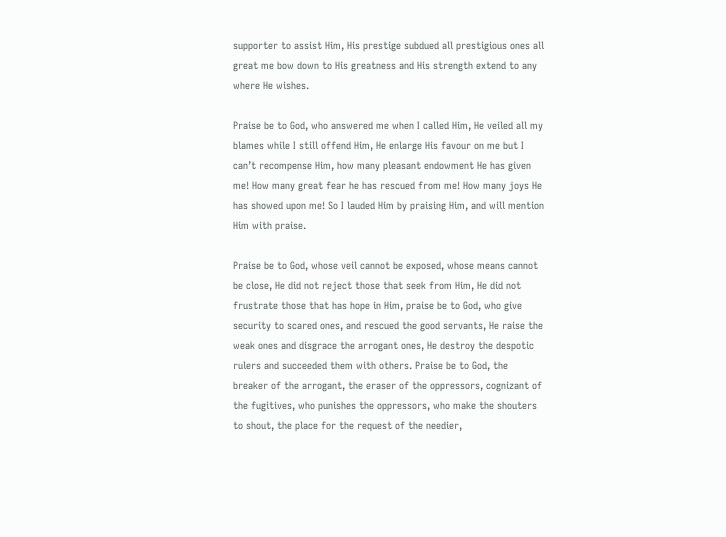supporter to assist Him, His prestige subdued all prestigious ones all great me bow down to His greatness and His strength extend to any where He wishes.

Praise be to God, who answered me when I called Him, He veiled all my blames while I still offend Him, He enlarge His favour on me but I can’t recompense Him, how many pleasant endowment He has given me! How many great fear he has rescued from me! How many joys He has showed upon me! So I lauded Him by praising Him, and will mention Him with praise.

Praise be to God, whose veil cannot be exposed, whose means cannot be close, He did not reject those that seek from Him, He did not frustrate those that has hope in Him, praise be to God, who give security to scared ones, and rescued the good servants, He raise the weak ones and disgrace the arrogant ones, He destroy the despotic rulers and succeeded them with others. Praise be to God, the breaker of the arrogant, the eraser of the oppressors, cognizant of the fugitives, who punishes the oppressors, who make the shouters to shout, the place for the request of the needier,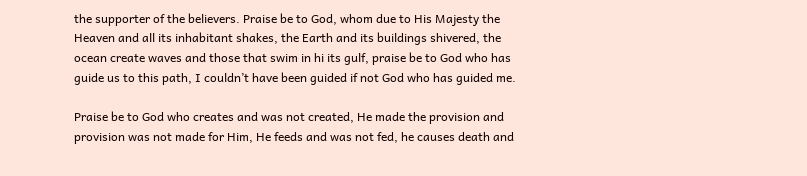the supporter of the believers. Praise be to God, whom due to His Majesty the Heaven and all its inhabitant shakes, the Earth and its buildings shivered, the ocean create waves and those that swim in hi its gulf, praise be to God who has guide us to this path, I couldn’t have been guided if not God who has guided me.

Praise be to God who creates and was not created, He made the provision and provision was not made for Him, He feeds and was not fed, he causes death and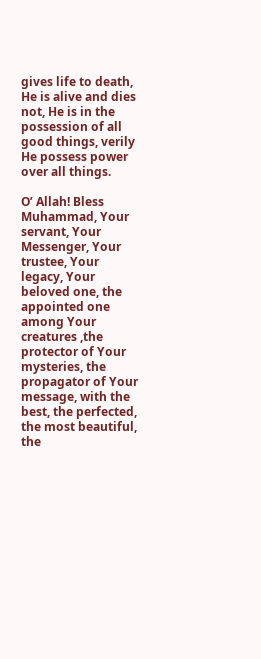gives life to death, He is alive and dies not, He is in the possession of all good things, verily He possess power over all things.

O’ Allah! Bless Muhammad, Your servant, Your Messenger, Your trustee, Your legacy, Your beloved one, the appointed one among Your creatures ,the protector of Your mysteries, the propagator of Your message, with the best, the perfected, the most beautiful, the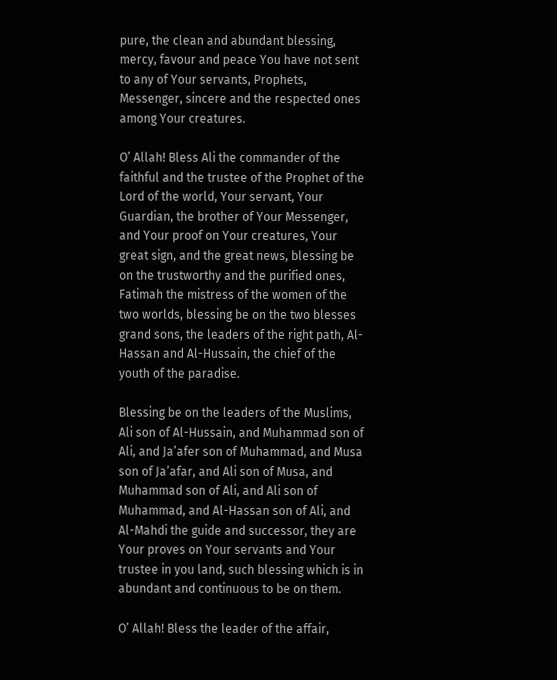pure, the clean and abundant blessing, mercy, favour and peace You have not sent to any of Your servants, Prophets, Messenger, sincere and the respected ones among Your creatures.

O’ Allah! Bless Ali the commander of the faithful and the trustee of the Prophet of the Lord of the world, Your servant, Your Guardian, the brother of Your Messenger, and Your proof on Your creatures, Your great sign, and the great news, blessing be on the trustworthy and the purified ones, Fatimah the mistress of the women of the two worlds, blessing be on the two blesses grand sons, the leaders of the right path, Al-Hassan and Al-Hussain, the chief of the youth of the paradise.

Blessing be on the leaders of the Muslims, Ali son of Al-Hussain, and Muhammad son of Ali, and Ja’afer son of Muhammad, and Musa son of Ja’afar, and Ali son of Musa, and Muhammad son of Ali, and Ali son of Muhammad, and Al-Hassan son of Ali, and Al-Mahdi the guide and successor, they are Your proves on Your servants and Your trustee in you land, such blessing which is in abundant and continuous to be on them.

O’ Allah! Bless the leader of the affair,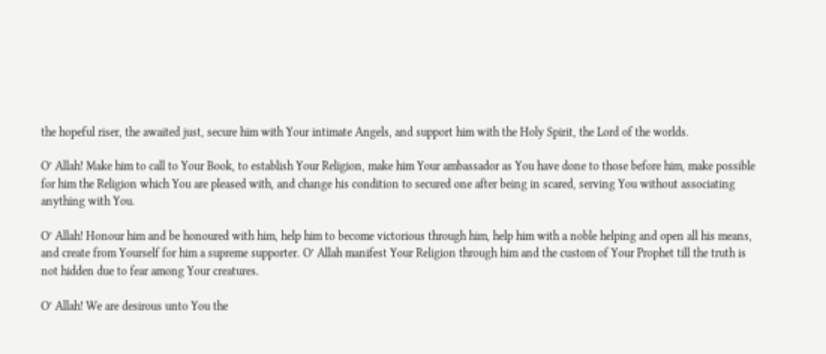the hopeful riser, the awaited just, secure him with Your intimate Angels, and support him with the Holy Spirit, the Lord of the worlds.

O’ Allah! Make him to call to Your Book, to establish Your Religion, make him Your ambassador as You have done to those before him, make possible for him the Religion which You are pleased with, and change his condition to secured one after being in scared, serving You without associating anything with You.

O’ Allah! Honour him and be honoured with him, help him to become victorious through him, help him with a noble helping and open all his means, and create from Yourself for him a supreme supporter. O’ Allah manifest Your Religion through him and the custom of Your Prophet till the truth is not hidden due to fear among Your creatures.

O’ Allah! We are desirous unto You the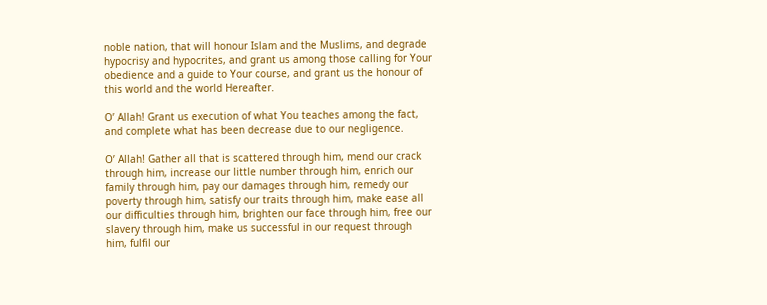noble nation, that will honour Islam and the Muslims, and degrade hypocrisy and hypocrites, and grant us among those calling for Your obedience and a guide to Your course, and grant us the honour of this world and the world Hereafter.

O’ Allah! Grant us execution of what You teaches among the fact, and complete what has been decrease due to our negligence.

O’ Allah! Gather all that is scattered through him, mend our crack through him, increase our little number through him, enrich our family through him, pay our damages through him, remedy our poverty through him, satisfy our traits through him, make ease all our difficulties through him, brighten our face through him, free our slavery through him, make us successful in our request through him, fulfil our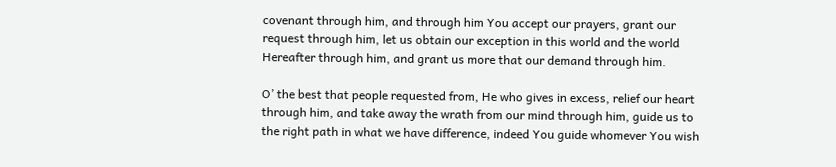covenant through him, and through him You accept our prayers, grant our request through him, let us obtain our exception in this world and the world Hereafter through him, and grant us more that our demand through him.

O’ the best that people requested from, He who gives in excess, relief our heart through him, and take away the wrath from our mind through him, guide us to the right path in what we have difference, indeed You guide whomever You wish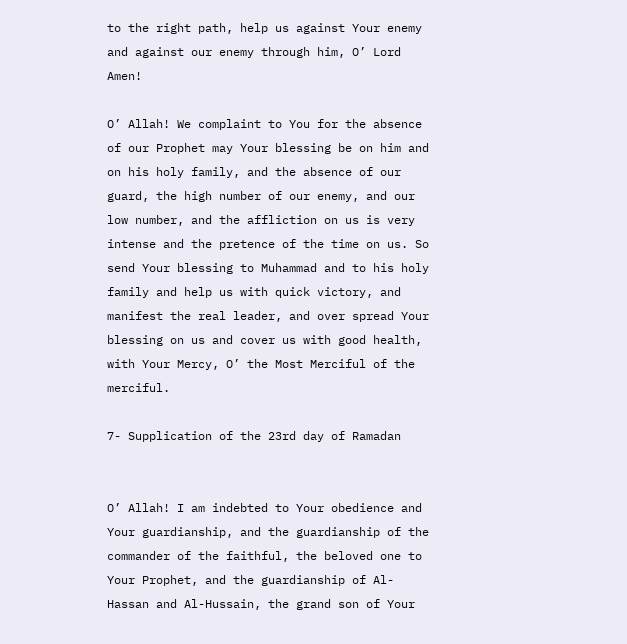to the right path, help us against Your enemy and against our enemy through him, O’ Lord Amen!

O’ Allah! We complaint to You for the absence of our Prophet may Your blessing be on him and on his holy family, and the absence of our guard, the high number of our enemy, and our low number, and the affliction on us is very intense and the pretence of the time on us. So send Your blessing to Muhammad and to his holy family and help us with quick victory, and manifest the real leader, and over spread Your blessing on us and cover us with good health, with Your Mercy, O’ the Most Merciful of the merciful.

7- Supplication of the 23rd day of Ramadan


O’ Allah! I am indebted to Your obedience and Your guardianship, and the guardianship of the commander of the faithful, the beloved one to Your Prophet, and the guardianship of Al-Hassan and Al-Hussain, the grand son of Your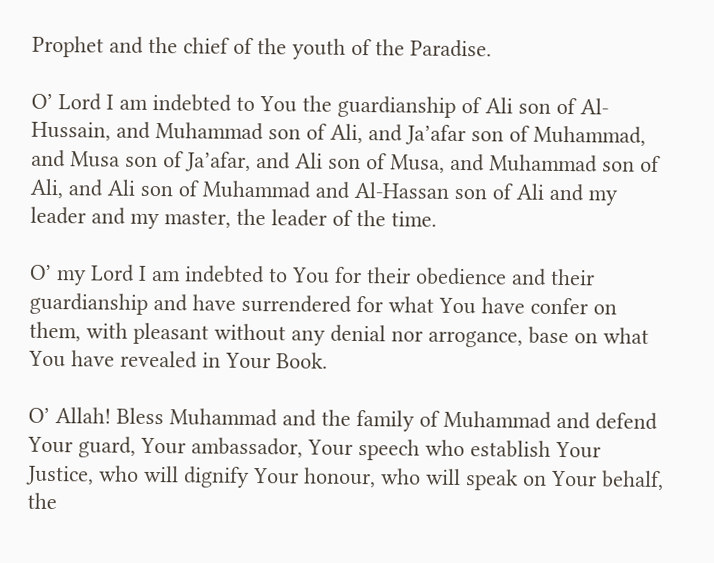Prophet and the chief of the youth of the Paradise.

O’ Lord I am indebted to You the guardianship of Ali son of Al-Hussain, and Muhammad son of Ali, and Ja’afar son of Muhammad, and Musa son of Ja’afar, and Ali son of Musa, and Muhammad son of Ali, and Ali son of Muhammad and Al-Hassan son of Ali and my leader and my master, the leader of the time.

O’ my Lord I am indebted to You for their obedience and their guardianship and have surrendered for what You have confer on them, with pleasant without any denial nor arrogance, base on what You have revealed in Your Book.

O’ Allah! Bless Muhammad and the family of Muhammad and defend Your guard, Your ambassador, Your speech who establish Your Justice, who will dignify Your honour, who will speak on Your behalf, the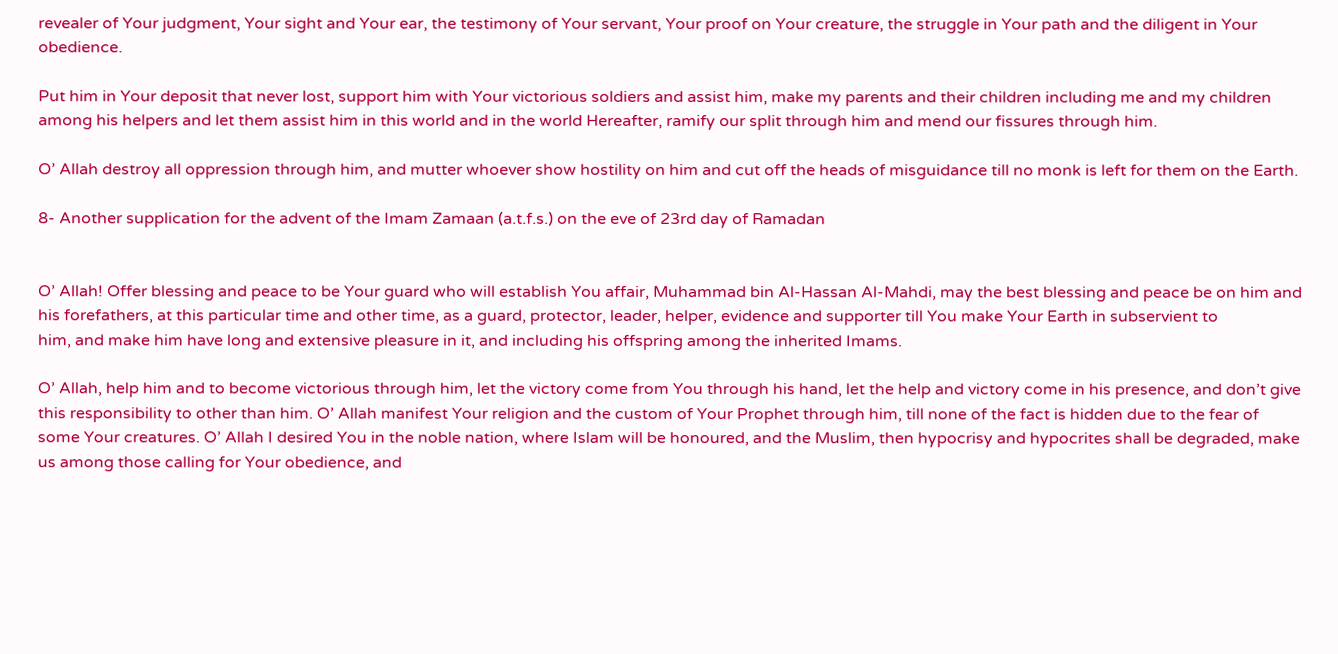revealer of Your judgment, Your sight and Your ear, the testimony of Your servant, Your proof on Your creature, the struggle in Your path and the diligent in Your obedience.

Put him in Your deposit that never lost, support him with Your victorious soldiers and assist him, make my parents and their children including me and my children among his helpers and let them assist him in this world and in the world Hereafter, ramify our split through him and mend our fissures through him.

O’ Allah destroy all oppression through him, and mutter whoever show hostility on him and cut off the heads of misguidance till no monk is left for them on the Earth.

8- Another supplication for the advent of the Imam Zamaan (a.t.f.s.) on the eve of 23rd day of Ramadan


O’ Allah! Offer blessing and peace to be Your guard who will establish You affair, Muhammad bin Al-Hassan Al-Mahdi, may the best blessing and peace be on him and his forefathers, at this particular time and other time, as a guard, protector, leader, helper, evidence and supporter till You make Your Earth in subservient to
him, and make him have long and extensive pleasure in it, and including his offspring among the inherited Imams.

O’ Allah, help him and to become victorious through him, let the victory come from You through his hand, let the help and victory come in his presence, and don’t give this responsibility to other than him. O’ Allah manifest Your religion and the custom of Your Prophet through him, till none of the fact is hidden due to the fear of some Your creatures. O’ Allah I desired You in the noble nation, where Islam will be honoured, and the Muslim, then hypocrisy and hypocrites shall be degraded, make us among those calling for Your obedience, and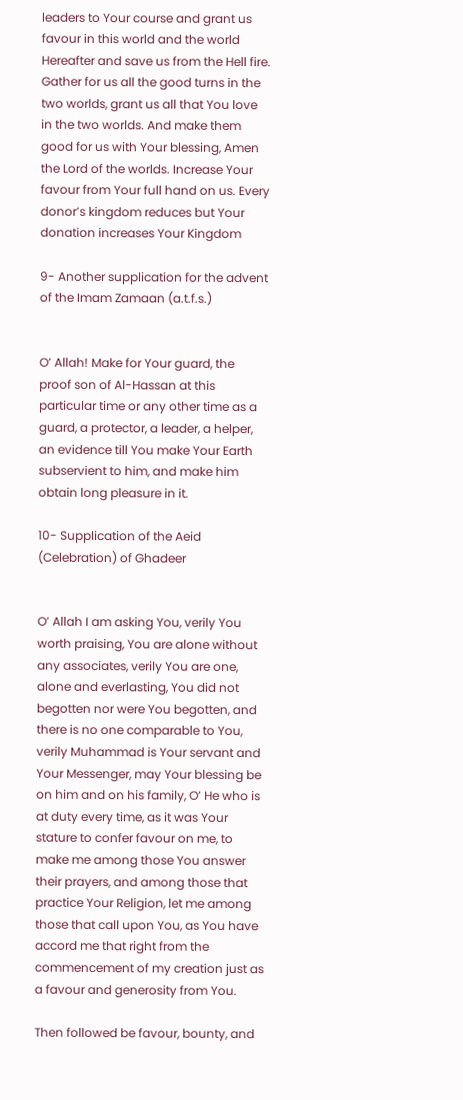leaders to Your course and grant us favour in this world and the world Hereafter and save us from the Hell fire. Gather for us all the good turns in the two worlds, grant us all that You love in the two worlds. And make them good for us with Your blessing, Amen the Lord of the worlds. Increase Your favour from Your full hand on us. Every donor’s kingdom reduces but Your donation increases Your Kingdom

9- Another supplication for the advent of the Imam Zamaan (a.t.f.s.)


O’ Allah! Make for Your guard, the proof son of Al-Hassan at this particular time or any other time as a guard, a protector, a leader, a helper, an evidence till You make Your Earth subservient to him, and make him obtain long pleasure in it.

10- Supplication of the Aeid (Celebration) of Ghadeer


O’ Allah I am asking You, verily You worth praising, You are alone without any associates, verily You are one, alone and everlasting, You did not begotten nor were You begotten, and there is no one comparable to You, verily Muhammad is Your servant and Your Messenger, may Your blessing be on him and on his family, O’ He who is at duty every time, as it was Your stature to confer favour on me, to make me among those You answer their prayers, and among those that practice Your Religion, let me among those that call upon You, as You have accord me that right from the commencement of my creation just as a favour and generosity from You.

Then followed be favour, bounty, and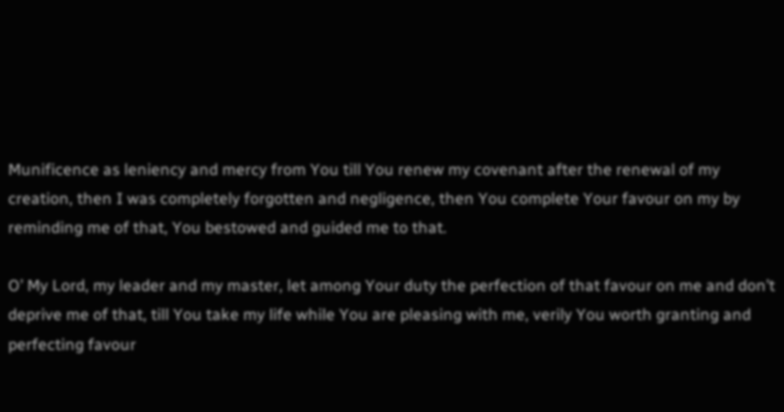Munificence as leniency and mercy from You till You renew my covenant after the renewal of my creation, then I was completely forgotten and negligence, then You complete Your favour on my by reminding me of that, You bestowed and guided me to that.

O’ My Lord, my leader and my master, let among Your duty the perfection of that favour on me and don’t deprive me of that, till You take my life while You are pleasing with me, verily You worth granting and perfecting favour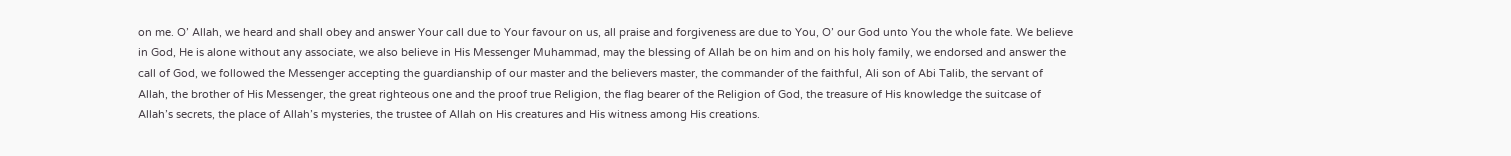on me. O’ Allah, we heard and shall obey and answer Your call due to Your favour on us, all praise and forgiveness are due to You, O’ our God unto You the whole fate. We believe in God, He is alone without any associate, we also believe in His Messenger Muhammad, may the blessing of Allah be on him and on his holy family, we endorsed and answer the call of God, we followed the Messenger accepting the guardianship of our master and the believers master, the commander of the faithful, Ali son of Abi Talib, the servant of Allah, the brother of His Messenger, the great righteous one and the proof true Religion, the flag bearer of the Religion of God, the treasure of His knowledge the suitcase of Allah’s secrets, the place of Allah’s mysteries, the trustee of Allah on His creatures and His witness among His creations.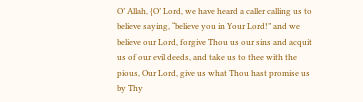O’ Allah, {O’ Lord, we have heard a caller calling us to believe saying, “believe you in Your Lord!” and we believe our Lord, forgive Thou us our sins and acquit us of our evil deeds, and take us to thee with the pious, Our Lord, give us what Thou hast promise us by Thy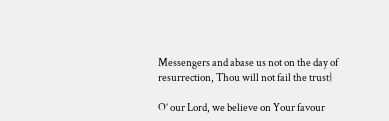Messengers and abase us not on the day of resurrection, Thou will not fail the trust}

O’ our Lord, we believe on Your favour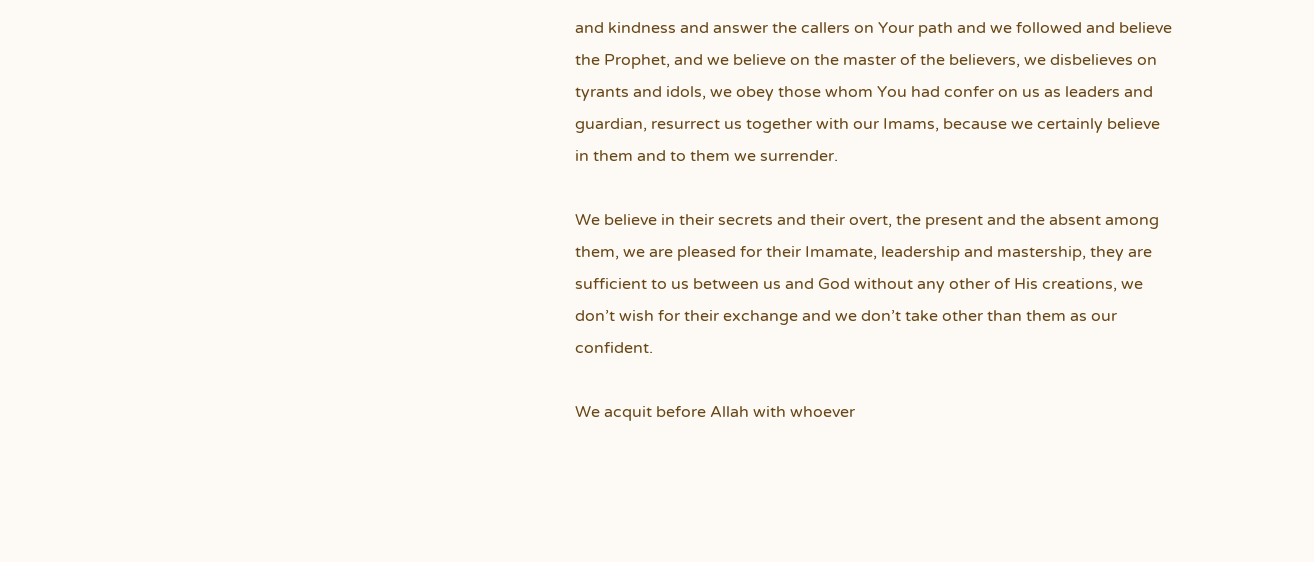and kindness and answer the callers on Your path and we followed and believe the Prophet, and we believe on the master of the believers, we disbelieves on tyrants and idols, we obey those whom You had confer on us as leaders and guardian, resurrect us together with our Imams, because we certainly believe in them and to them we surrender.

We believe in their secrets and their overt, the present and the absent among them, we are pleased for their Imamate, leadership and mastership, they are sufficient to us between us and God without any other of His creations, we don’t wish for their exchange and we don’t take other than them as our confident.

We acquit before Allah with whoever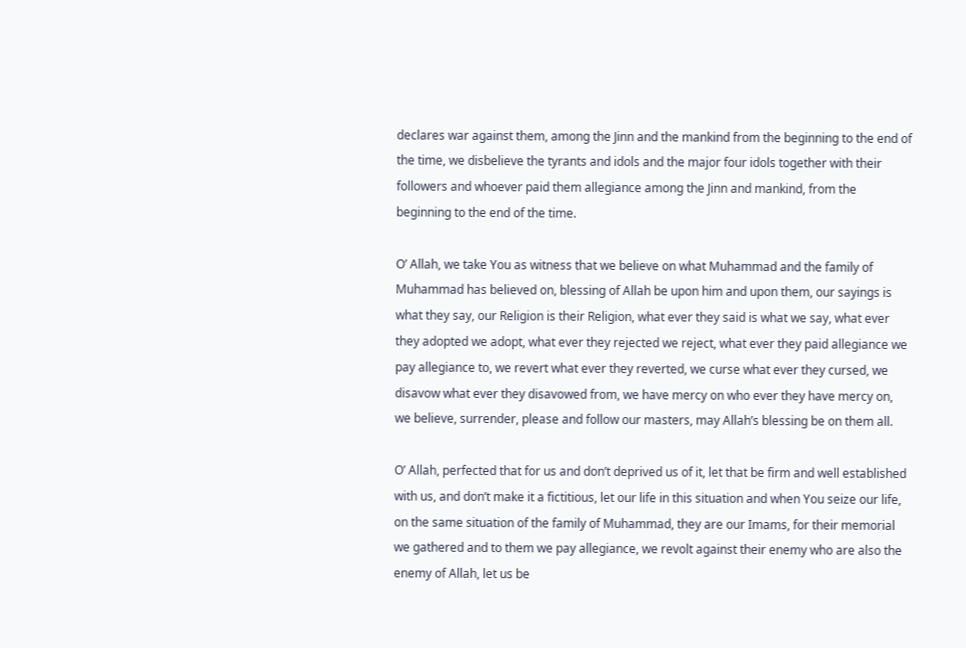declares war against them, among the Jinn and the mankind from the beginning to the end of the time, we disbelieve the tyrants and idols and the major four idols together with their followers and whoever paid them allegiance among the Jinn and mankind, from the beginning to the end of the time.

O’ Allah, we take You as witness that we believe on what Muhammad and the family of Muhammad has believed on, blessing of Allah be upon him and upon them, our sayings is what they say, our Religion is their Religion, what ever they said is what we say, what ever they adopted we adopt, what ever they rejected we reject, what ever they paid allegiance we pay allegiance to, we revert what ever they reverted, we curse what ever they cursed, we disavow what ever they disavowed from, we have mercy on who ever they have mercy on, we believe, surrender, please and follow our masters, may Allah’s blessing be on them all.

O’ Allah, perfected that for us and don’t deprived us of it, let that be firm and well established with us, and don’t make it a fictitious, let our life in this situation and when You seize our life, on the same situation of the family of Muhammad, they are our Imams, for their memorial we gathered and to them we pay allegiance, we revolt against their enemy who are also the enemy of Allah, let us be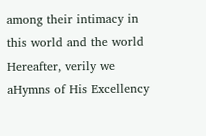among their intimacy in this world and the world Hereafter, verily we aHymns of His Excellency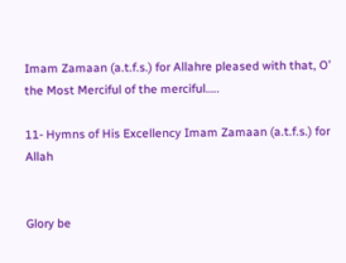Imam Zamaan (a.t.f.s.) for Allahre pleased with that, O’ the Most Merciful of the merciful…..

11- Hymns of His Excellency Imam Zamaan (a.t.f.s.) for Allah


Glory be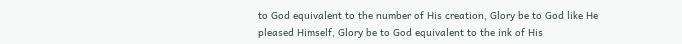to God equivalent to the number of His creation, Glory be to God like He pleased Himself, Glory be to God equivalent to the ink of His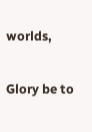worlds,

Glory be to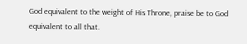God equivalent to the weight of His Throne, praise be to God equivalent to all that.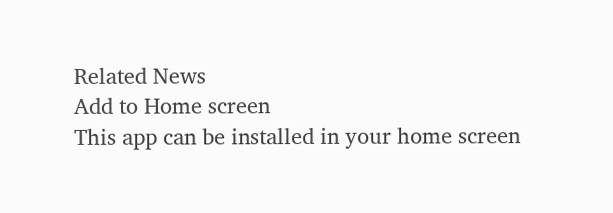Related News
Add to Home screen
This app can be installed in your home screen